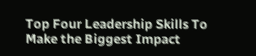Top Four Leadership Skills To Make the Biggest Impact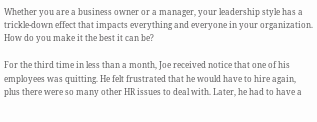Whether you are a business owner or a manager, your leadership style has a trickle-down effect that impacts everything and everyone in your organization. How do you make it the best it can be?

For the third time in less than a month, Joe received notice that one of his employees was quitting. He felt frustrated that he would have to hire again, plus there were so many other HR issues to deal with. Later, he had to have a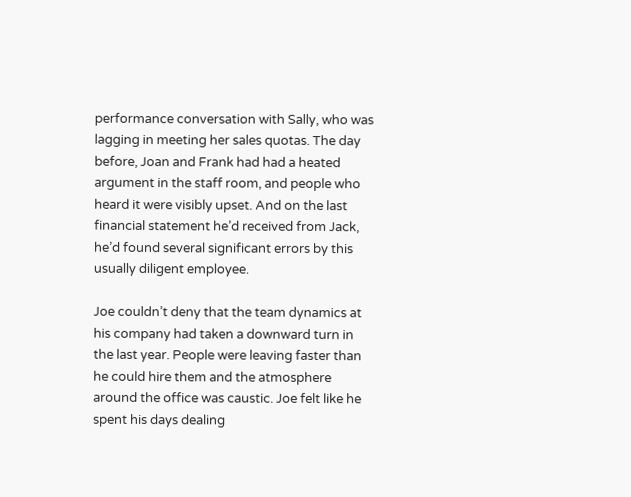performance conversation with Sally, who was lagging in meeting her sales quotas. The day before, Joan and Frank had had a heated argument in the staff room, and people who heard it were visibly upset. And on the last financial statement he’d received from Jack, he’d found several significant errors by this usually diligent employee.

Joe couldn’t deny that the team dynamics at his company had taken a downward turn in the last year. People were leaving faster than he could hire them and the atmosphere around the office was caustic. Joe felt like he spent his days dealing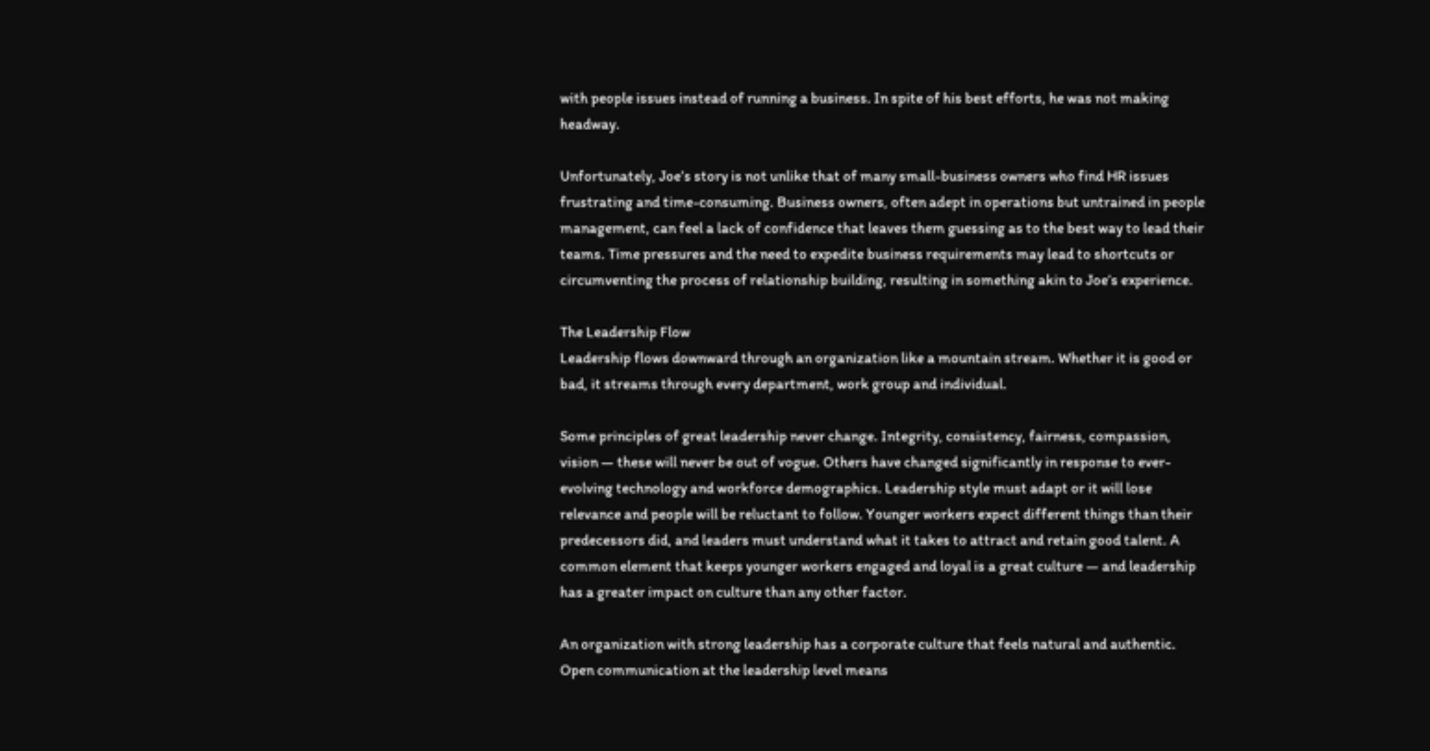with people issues instead of running a business. In spite of his best efforts, he was not making headway.

Unfortunately, Joe’s story is not unlike that of many small-business owners who find HR issues frustrating and time-consuming. Business owners, often adept in operations but untrained in people management, can feel a lack of confidence that leaves them guessing as to the best way to lead their teams. Time pressures and the need to expedite business requirements may lead to shortcuts or circumventing the process of relationship building, resulting in something akin to Joe’s experience.

The Leadership Flow
Leadership flows downward through an organization like a mountain stream. Whether it is good or bad, it streams through every department, work group and individual.

Some principles of great leadership never change. Integrity, consistency, fairness, compassion, vision — these will never be out of vogue. Others have changed significantly in response to ever-evolving technology and workforce demographics. Leadership style must adapt or it will lose relevance and people will be reluctant to follow. Younger workers expect different things than their predecessors did, and leaders must understand what it takes to attract and retain good talent. A common element that keeps younger workers engaged and loyal is a great culture — and leadership has a greater impact on culture than any other factor.

An organization with strong leadership has a corporate culture that feels natural and authentic. Open communication at the leadership level means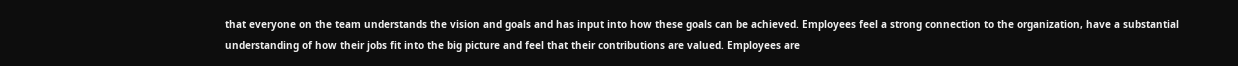that everyone on the team understands the vision and goals and has input into how these goals can be achieved. Employees feel a strong connection to the organization, have a substantial understanding of how their jobs fit into the big picture and feel that their contributions are valued. Employees are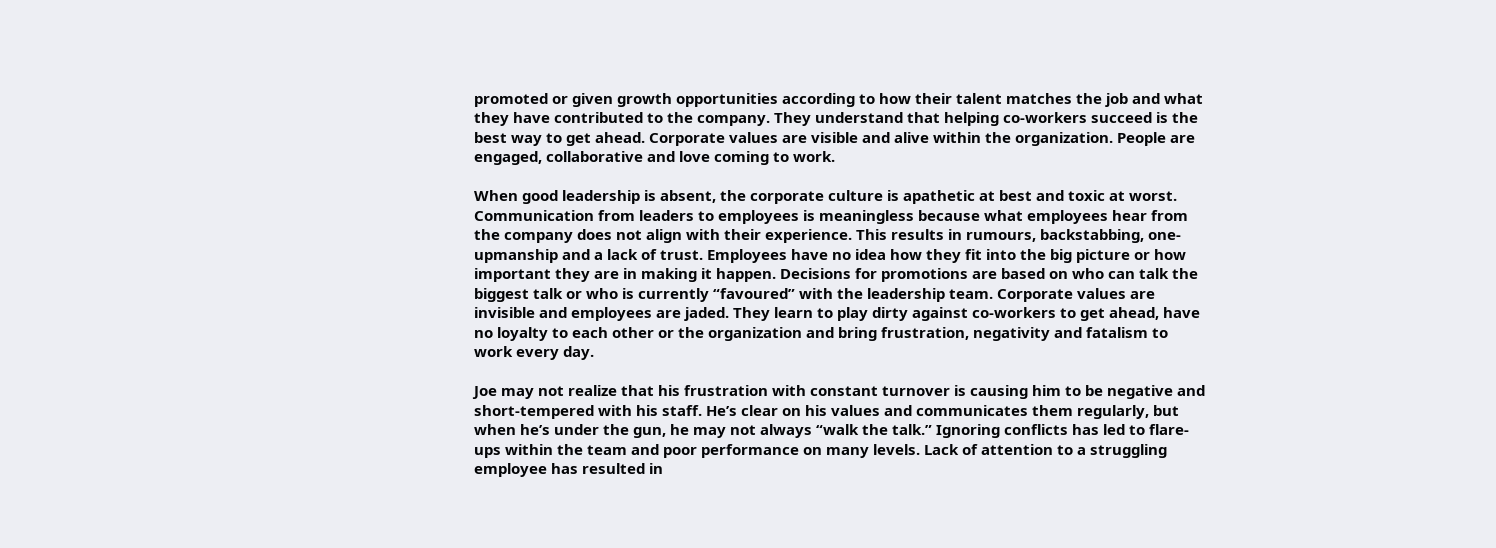promoted or given growth opportunities according to how their talent matches the job and what they have contributed to the company. They understand that helping co-workers succeed is the best way to get ahead. Corporate values are visible and alive within the organization. People are engaged, collaborative and love coming to work.

When good leadership is absent, the corporate culture is apathetic at best and toxic at worst. Communication from leaders to employees is meaningless because what employees hear from the company does not align with their experience. This results in rumours, backstabbing, one-upmanship and a lack of trust. Employees have no idea how they fit into the big picture or how important they are in making it happen. Decisions for promotions are based on who can talk the biggest talk or who is currently “favoured” with the leadership team. Corporate values are invisible and employees are jaded. They learn to play dirty against co-workers to get ahead, have no loyalty to each other or the organization and bring frustration, negativity and fatalism to work every day.

Joe may not realize that his frustration with constant turnover is causing him to be negative and short-tempered with his staff. He’s clear on his values and communicates them regularly, but when he’s under the gun, he may not always “walk the talk.” Ignoring conflicts has led to flare-ups within the team and poor performance on many levels. Lack of attention to a struggling employee has resulted in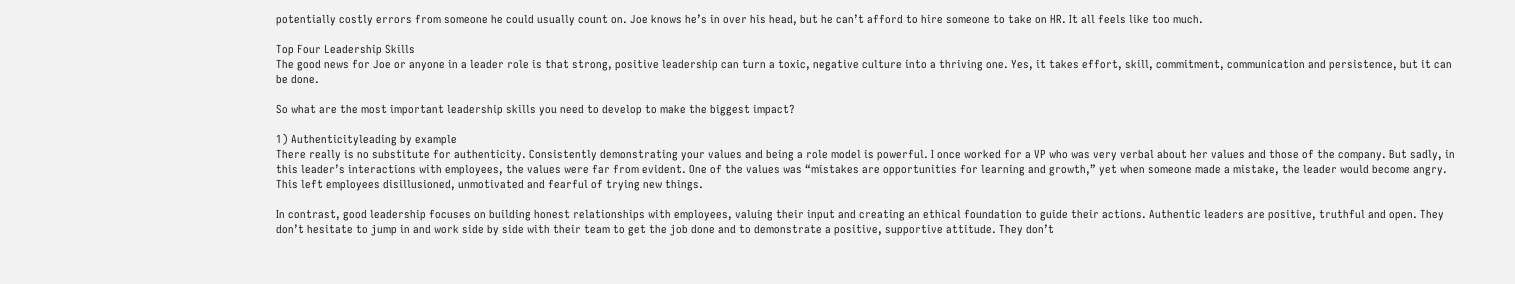potentially costly errors from someone he could usually count on. Joe knows he’s in over his head, but he can’t afford to hire someone to take on HR. It all feels like too much.

Top Four Leadership Skills
The good news for Joe or anyone in a leader role is that strong, positive leadership can turn a toxic, negative culture into a thriving one. Yes, it takes effort, skill, commitment, communication and persistence, but it can be done.

So what are the most important leadership skills you need to develop to make the biggest impact?

1) Authenticityleading by example
There really is no substitute for authenticity. Consistently demonstrating your values and being a role model is powerful. I once worked for a VP who was very verbal about her values and those of the company. But sadly, in this leader’s interactions with employees, the values were far from evident. One of the values was “mistakes are opportunities for learning and growth,” yet when someone made a mistake, the leader would become angry. This left employees disillusioned, unmotivated and fearful of trying new things.

In contrast, good leadership focuses on building honest relationships with employees, valuing their input and creating an ethical foundation to guide their actions. Authentic leaders are positive, truthful and open. They don’t hesitate to jump in and work side by side with their team to get the job done and to demonstrate a positive, supportive attitude. They don’t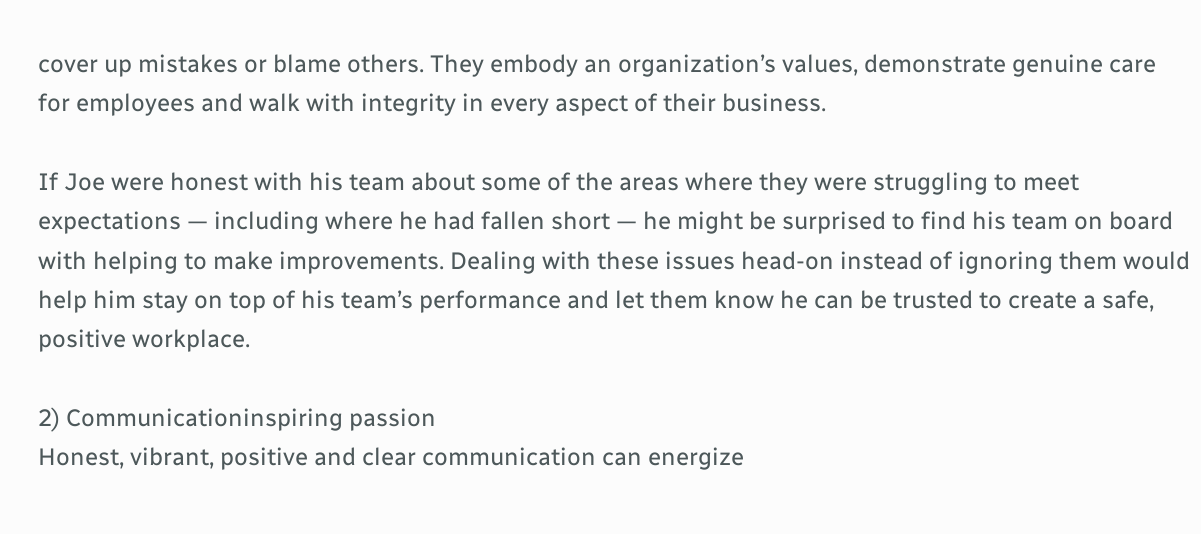cover up mistakes or blame others. They embody an organization’s values, demonstrate genuine care for employees and walk with integrity in every aspect of their business.

If Joe were honest with his team about some of the areas where they were struggling to meet expectations — including where he had fallen short — he might be surprised to find his team on board with helping to make improvements. Dealing with these issues head-on instead of ignoring them would help him stay on top of his team’s performance and let them know he can be trusted to create a safe, positive workplace.

2) Communicationinspiring passion
Honest, vibrant, positive and clear communication can energize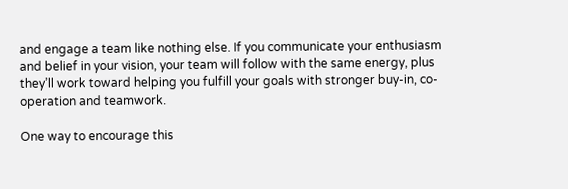and engage a team like nothing else. If you communicate your enthusiasm and belief in your vision, your team will follow with the same energy, plus they’ll work toward helping you fulfill your goals with stronger buy-in, co-operation and teamwork.

One way to encourage this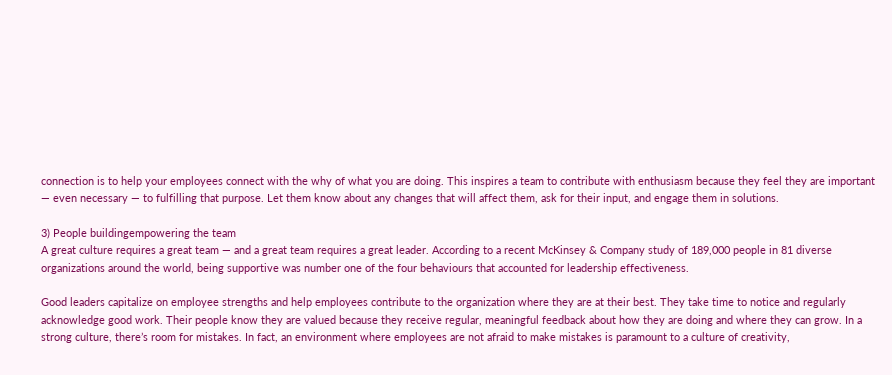connection is to help your employees connect with the why of what you are doing. This inspires a team to contribute with enthusiasm because they feel they are important — even necessary — to fulfilling that purpose. Let them know about any changes that will affect them, ask for their input, and engage them in solutions.

3) People buildingempowering the team
A great culture requires a great team — and a great team requires a great leader. According to a recent McKinsey & Company study of 189,000 people in 81 diverse organizations around the world, being supportive was number one of the four behaviours that accounted for leadership effectiveness.

Good leaders capitalize on employee strengths and help employees contribute to the organization where they are at their best. They take time to notice and regularly acknowledge good work. Their people know they are valued because they receive regular, meaningful feedback about how they are doing and where they can grow. In a strong culture, there’s room for mistakes. In fact, an environment where employees are not afraid to make mistakes is paramount to a culture of creativity,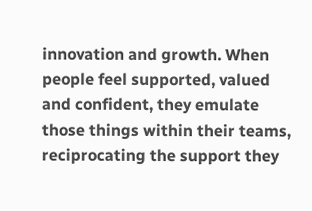innovation and growth. When people feel supported, valued and confident, they emulate those things within their teams, reciprocating the support they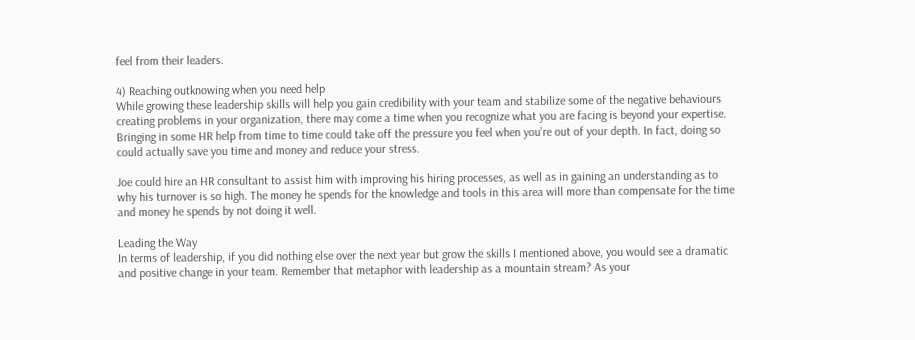feel from their leaders.

4) Reaching outknowing when you need help
While growing these leadership skills will help you gain credibility with your team and stabilize some of the negative behaviours creating problems in your organization, there may come a time when you recognize what you are facing is beyond your expertise. Bringing in some HR help from time to time could take off the pressure you feel when you’re out of your depth. In fact, doing so could actually save you time and money and reduce your stress.

Joe could hire an HR consultant to assist him with improving his hiring processes, as well as in gaining an understanding as to why his turnover is so high. The money he spends for the knowledge and tools in this area will more than compensate for the time and money he spends by not doing it well.

Leading the Way
In terms of leadership, if you did nothing else over the next year but grow the skills I mentioned above, you would see a dramatic and positive change in your team. Remember that metaphor with leadership as a mountain stream? As your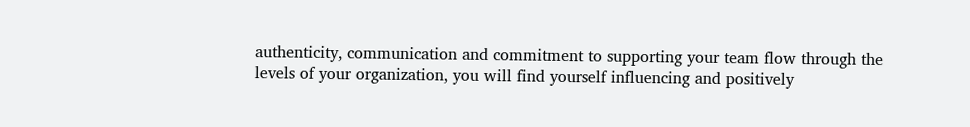authenticity, communication and commitment to supporting your team flow through the levels of your organization, you will find yourself influencing and positively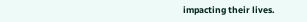impacting their lives.